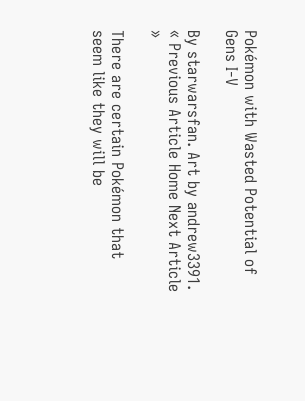Pokémon with Wasted Potential of Gens I-V

By starwarsfan. Art by andrew3391.
« Previous Article Home Next Article »

There are certain Pokémon that seem like they will be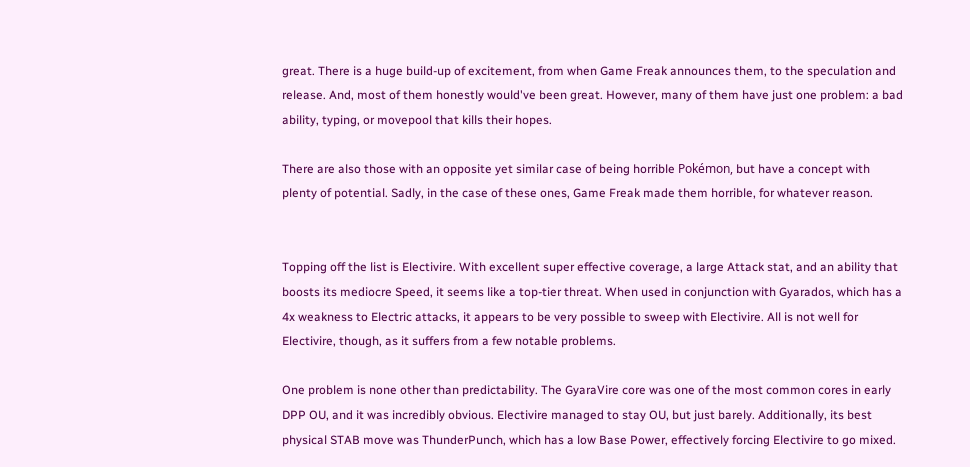great. There is a huge build-up of excitement, from when Game Freak announces them, to the speculation and release. And, most of them honestly would've been great. However, many of them have just one problem: a bad ability, typing, or movepool that kills their hopes.

There are also those with an opposite yet similar case of being horrible Pokémon, but have a concept with plenty of potential. Sadly, in the case of these ones, Game Freak made them horrible, for whatever reason.


Topping off the list is Electivire. With excellent super effective coverage, a large Attack stat, and an ability that boosts its mediocre Speed, it seems like a top-tier threat. When used in conjunction with Gyarados, which has a 4x weakness to Electric attacks, it appears to be very possible to sweep with Electivire. All is not well for Electivire, though, as it suffers from a few notable problems.

One problem is none other than predictability. The GyaraVire core was one of the most common cores in early DPP OU, and it was incredibly obvious. Electivire managed to stay OU, but just barely. Additionally, its best physical STAB move was ThunderPunch, which has a low Base Power, effectively forcing Electivire to go mixed.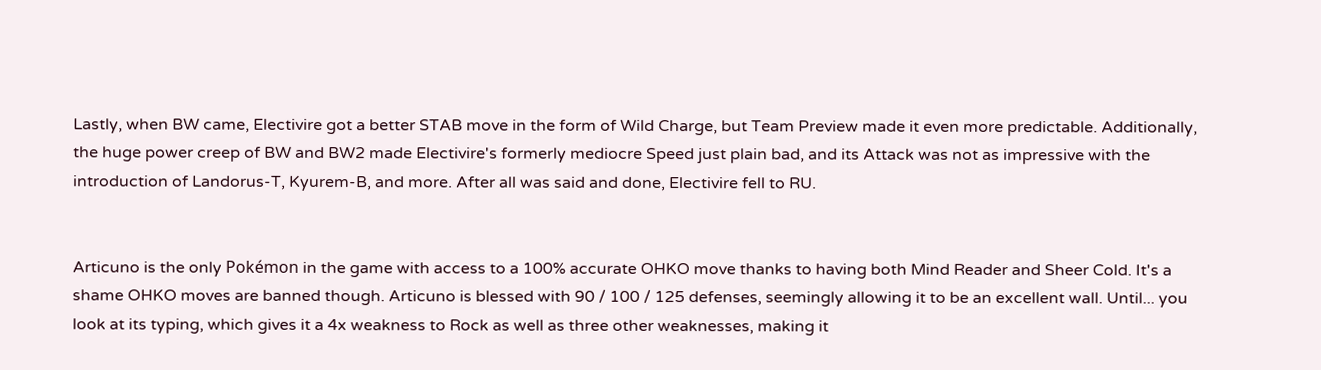Lastly, when BW came, Electivire got a better STAB move in the form of Wild Charge, but Team Preview made it even more predictable. Additionally, the huge power creep of BW and BW2 made Electivire's formerly mediocre Speed just plain bad, and its Attack was not as impressive with the introduction of Landorus-T, Kyurem-B, and more. After all was said and done, Electivire fell to RU.


Articuno is the only Pokémon in the game with access to a 100% accurate OHKO move thanks to having both Mind Reader and Sheer Cold. It's a shame OHKO moves are banned though. Articuno is blessed with 90 / 100 / 125 defenses, seemingly allowing it to be an excellent wall. Until... you look at its typing, which gives it a 4x weakness to Rock as well as three other weaknesses, making it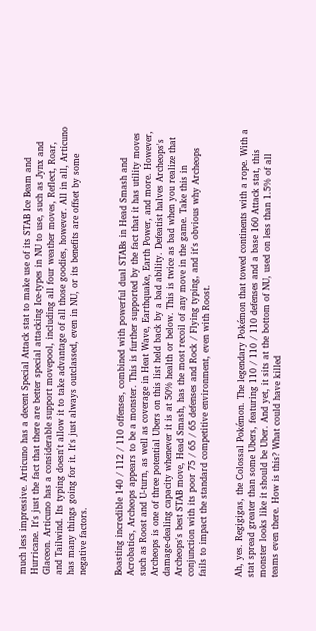much less impressive. Articuno has a decent Special Attack stat to make use of its STAB Ice Beam and Hurricane. It's just the fact that there are better special attacking Ice-types in NU to use, such as Jynx and Glaceon. Articuno has a considerable support movepool, including all four weather moves, Reflect, Roar, and Tailwind. Its typing doesn't allow it to take advantage of all those goodies, however. All in all, Articuno has many things going for it. It's just always outclassed, even in NU, or its benefits are offset by some negative factors.


Boasting incredible 140 / 112 / 110 offenses, combined with powerful dual STABs in Head Smash and Acrobatics, Archeops appears to be a monster. This is further supported by the fact that it has utility moves such as Roost and U-turn, as well as coverage in Heat Wave, Earthquake, Earth Power, and more. However, Archeops is one of three potential Ubers on this list held back by a bad ability. Defeatist halves Archeops's damage-dealing capacity whenever it is at 50% health or below. This is twice as bad when you realize that Archeops's best STAB move, Head Smash, has the most recoil of any move in the game. Take this in conjunction with its poor 75 / 65 / 65 defenses and Rock / Flying typing, and it's obvious why Archeops fails to impact the standard competitive environment, even with Roost.


Ah, yes. Regigigas, the Colossal Pokémon. The legendary Pokémon that towed continents with a rope. With a stat spread greater than some Ubers, featuring 110 / 110 / 110 defenses and a base 160 Attack stat, this monster looks like it should be Uber. And yet, it sits at the bottom of NU, used on less than 1.5% of all teams even there. How is this? What could have killed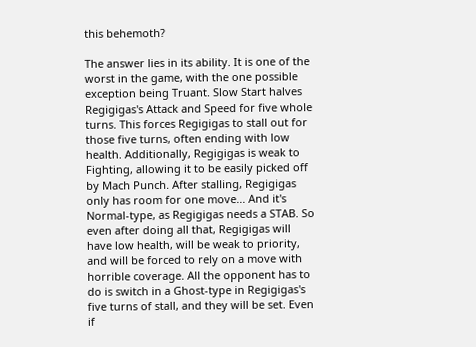this behemoth?

The answer lies in its ability. It is one of the worst in the game, with the one possible exception being Truant. Slow Start halves Regigigas's Attack and Speed for five whole turns. This forces Regigigas to stall out for those five turns, often ending with low health. Additionally, Regigigas is weak to Fighting, allowing it to be easily picked off by Mach Punch. After stalling, Regigigas only has room for one move... And it's Normal-type, as Regigigas needs a STAB. So even after doing all that, Regigigas will have low health, will be weak to priority, and will be forced to rely on a move with horrible coverage. All the opponent has to do is switch in a Ghost-type in Regigigas's five turns of stall, and they will be set. Even if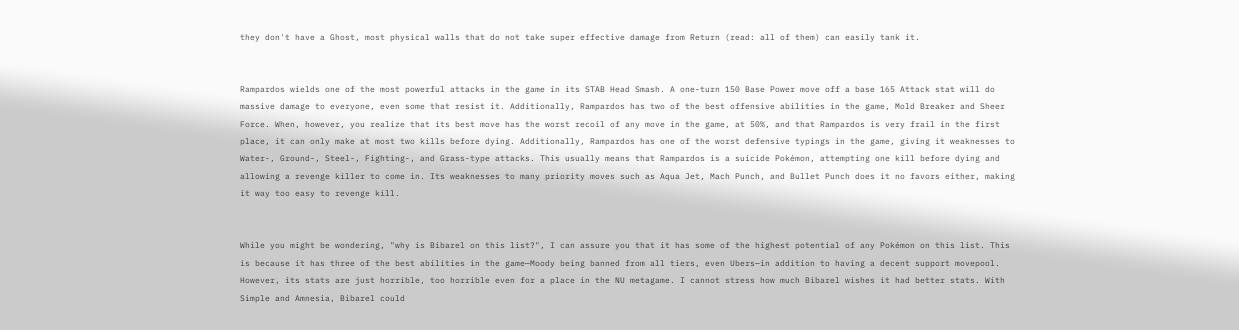they don't have a Ghost, most physical walls that do not take super effective damage from Return (read: all of them) can easily tank it.


Rampardos wields one of the most powerful attacks in the game in its STAB Head Smash. A one-turn 150 Base Power move off a base 165 Attack stat will do massive damage to everyone, even some that resist it. Additionally, Rampardos has two of the best offensive abilities in the game, Mold Breaker and Sheer Force. When, however, you realize that its best move has the worst recoil of any move in the game, at 50%, and that Rampardos is very frail in the first place, it can only make at most two kills before dying. Additionally, Rampardos has one of the worst defensive typings in the game, giving it weaknesses to Water-, Ground-, Steel-, Fighting-, and Grass-type attacks. This usually means that Rampardos is a suicide Pokémon, attempting one kill before dying and allowing a revenge killer to come in. Its weaknesses to many priority moves such as Aqua Jet, Mach Punch, and Bullet Punch does it no favors either, making it way too easy to revenge kill.


While you might be wondering, "why is Bibarel on this list?", I can assure you that it has some of the highest potential of any Pokémon on this list. This is because it has three of the best abilities in the game—Moody being banned from all tiers, even Ubers—in addition to having a decent support movepool. However, its stats are just horrible, too horrible even for a place in the NU metagame. I cannot stress how much Bibarel wishes it had better stats. With Simple and Amnesia, Bibarel could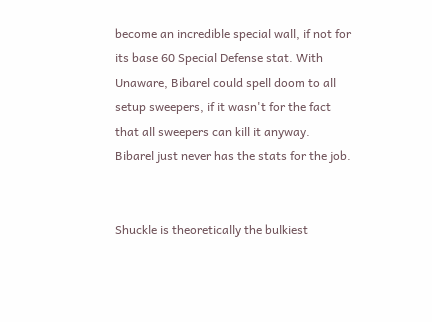become an incredible special wall, if not for its base 60 Special Defense stat. With Unaware, Bibarel could spell doom to all setup sweepers, if it wasn't for the fact that all sweepers can kill it anyway. Bibarel just never has the stats for the job.


Shuckle is theoretically the bulkiest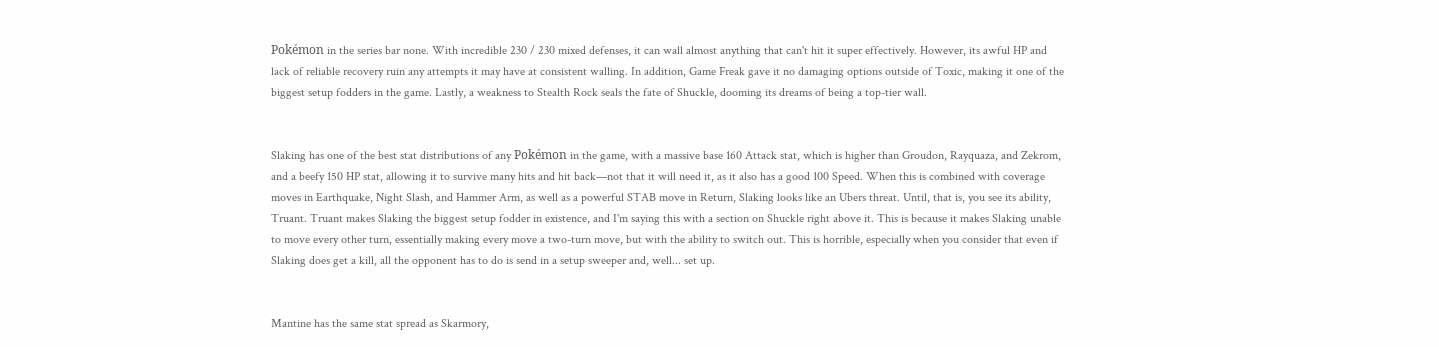Pokémon in the series bar none. With incredible 230 / 230 mixed defenses, it can wall almost anything that can't hit it super effectively. However, its awful HP and lack of reliable recovery ruin any attempts it may have at consistent walling. In addition, Game Freak gave it no damaging options outside of Toxic, making it one of the biggest setup fodders in the game. Lastly, a weakness to Stealth Rock seals the fate of Shuckle, dooming its dreams of being a top-tier wall.


Slaking has one of the best stat distributions of any Pokémon in the game, with a massive base 160 Attack stat, which is higher than Groudon, Rayquaza, and Zekrom, and a beefy 150 HP stat, allowing it to survive many hits and hit back—not that it will need it, as it also has a good 100 Speed. When this is combined with coverage moves in Earthquake, Night Slash, and Hammer Arm, as well as a powerful STAB move in Return, Slaking looks like an Ubers threat. Until, that is, you see its ability, Truant. Truant makes Slaking the biggest setup fodder in existence, and I'm saying this with a section on Shuckle right above it. This is because it makes Slaking unable to move every other turn, essentially making every move a two-turn move, but with the ability to switch out. This is horrible, especially when you consider that even if Slaking does get a kill, all the opponent has to do is send in a setup sweeper and, well... set up.


Mantine has the same stat spread as Skarmory,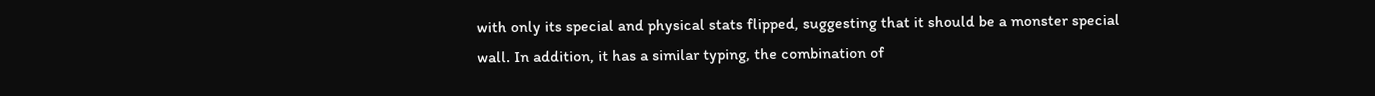with only its special and physical stats flipped, suggesting that it should be a monster special wall. In addition, it has a similar typing, the combination of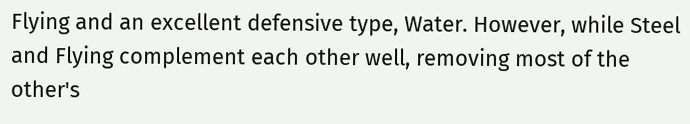Flying and an excellent defensive type, Water. However, while Steel and Flying complement each other well, removing most of the other's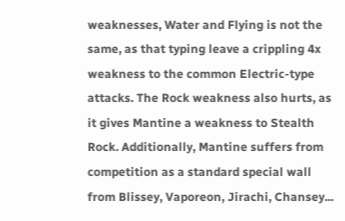weaknesses, Water and Flying is not the same, as that typing leave a crippling 4x weakness to the common Electric-type attacks. The Rock weakness also hurts, as it gives Mantine a weakness to Stealth Rock. Additionally, Mantine suffers from competition as a standard special wall from Blissey, Vaporeon, Jirachi, Chansey...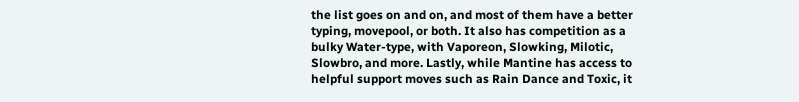the list goes on and on, and most of them have a better typing, movepool, or both. It also has competition as a bulky Water-type, with Vaporeon, Slowking, Milotic, Slowbro, and more. Lastly, while Mantine has access to helpful support moves such as Rain Dance and Toxic, it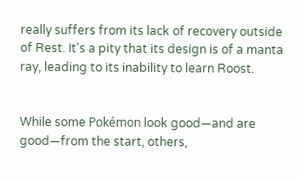really suffers from its lack of recovery outside of Rest. It's a pity that its design is of a manta ray, leading to its inability to learn Roost.


While some Pokémon look good—and are good—from the start, others,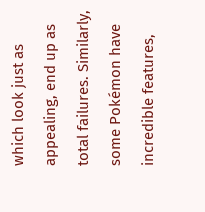which look just as appealing, end up as total failures. Similarly, some Pokémon have incredible features,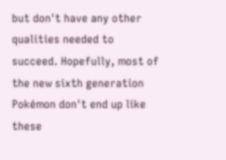but don't have any other qualities needed to succeed. Hopefully, most of the new sixth generation Pokémon don't end up like these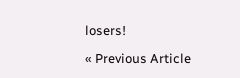losers!

« Previous Article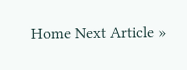Home Next Article »